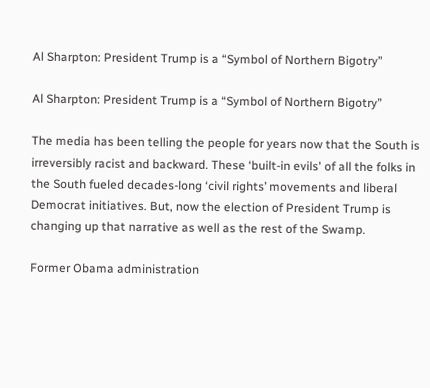Al Sharpton: President Trump is a “Symbol of Northern Bigotry”

Al Sharpton: President Trump is a “Symbol of Northern Bigotry”

The media has been telling the people for years now that the South is irreversibly racist and backward. These ‘built-in evils' of all the folks in the South fueled decades-long ‘civil rights’ movements and liberal Democrat initiatives. But, now the election of President Trump is changing up that narrative as well as the rest of the Swamp.

Former Obama administration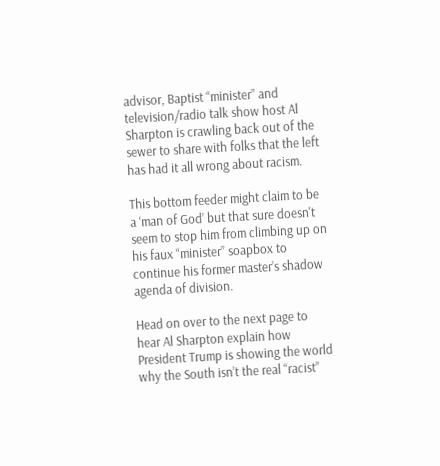advisor, Baptist “minister” and television/radio talk show host Al Sharpton is crawling back out of the sewer to share with folks that the left has had it all wrong about racism.

This bottom feeder might claim to be a ‘man of God’ but that sure doesn't seem to stop him from climbing up on his faux “minister” soapbox to continue his former master’s shadow agenda of division.

Head on over to the next page to hear Al Sharpton explain how President Trump is showing the world why the South isn’t the real “racist”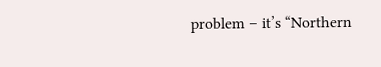problem – it’s “Northern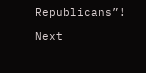Republicans”!

Next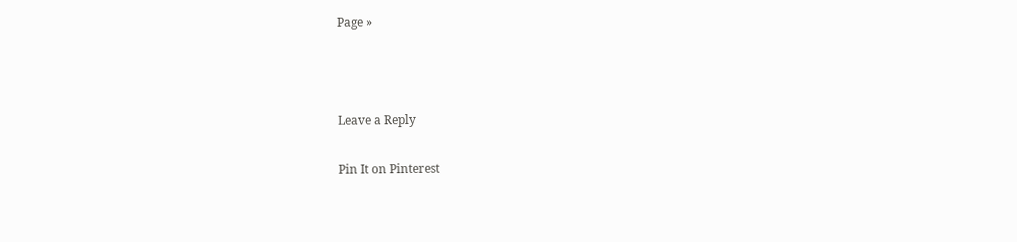Page »



Leave a Reply

Pin It on Pinterest